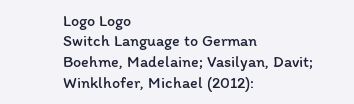Logo Logo
Switch Language to German
Boehme, Madelaine; Vasilyan, Davit; Winklhofer, Michael (2012):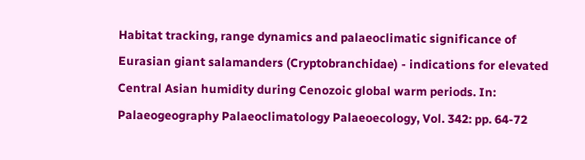Habitat tracking, range dynamics and palaeoclimatic significance of Eurasian giant salamanders (Cryptobranchidae) - indications for elevated Central Asian humidity during Cenozoic global warm periods. In: Palaeogeography Palaeoclimatology Palaeoecology, Vol. 342: pp. 64-72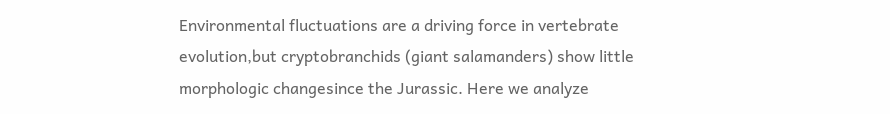Environmental fluctuations are a driving force in vertebrate evolution,but cryptobranchids (giant salamanders) show little morphologic changesince the Jurassic. Here we analyze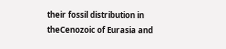their fossil distribution in theCenozoic of Eurasia and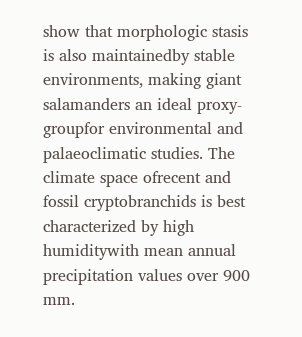show that morphologic stasis is also maintainedby stable environments, making giant salamanders an ideal proxy-groupfor environmental and palaeoclimatic studies. The climate space ofrecent and fossil cryptobranchids is best characterized by high humiditywith mean annual precipitation values over 900 mm.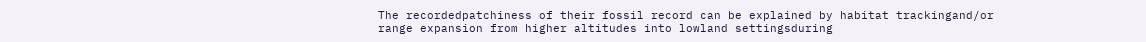The recordedpatchiness of their fossil record can be explained by habitat trackingand/or range expansion from higher altitudes into lowland settingsduring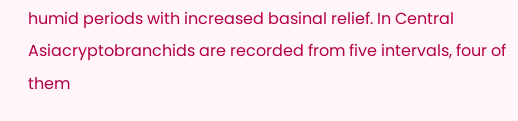humid periods with increased basinal relief. In Central Asiacryptobranchids are recorded from five intervals, four of them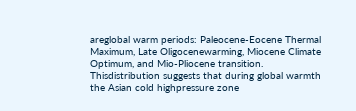areglobal warm periods: Paleocene-Eocene Thermal Maximum, Late Oligocenewarming, Miocene Climate Optimum, and Mio-Pliocene transition. Thisdistribution suggests that during global warmth the Asian cold highpressure zone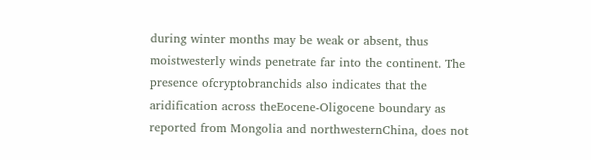during winter months may be weak or absent, thus moistwesterly winds penetrate far into the continent. The presence ofcryptobranchids also indicates that the aridification across theEocene-Oligocene boundary as reported from Mongolia and northwesternChina, does not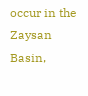occur in the Zaysan Basin,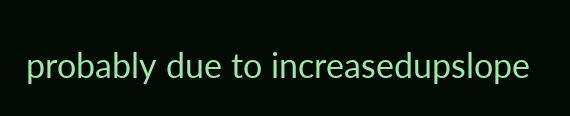probably due to increasedupslope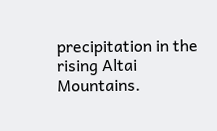precipitation in the rising Altai Mountains.